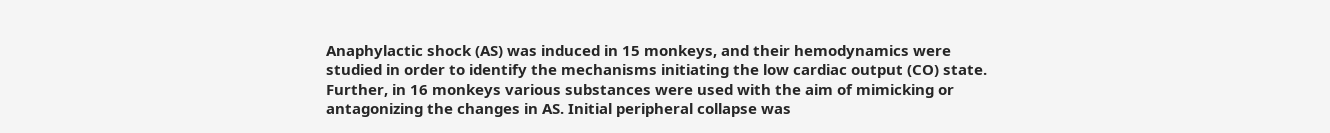Anaphylactic shock (AS) was induced in 15 monkeys, and their hemodynamics were studied in order to identify the mechanisms initiating the low cardiac output (CO) state. Further, in 16 monkeys various substances were used with the aim of mimicking or antagonizing the changes in AS. Initial peripheral collapse was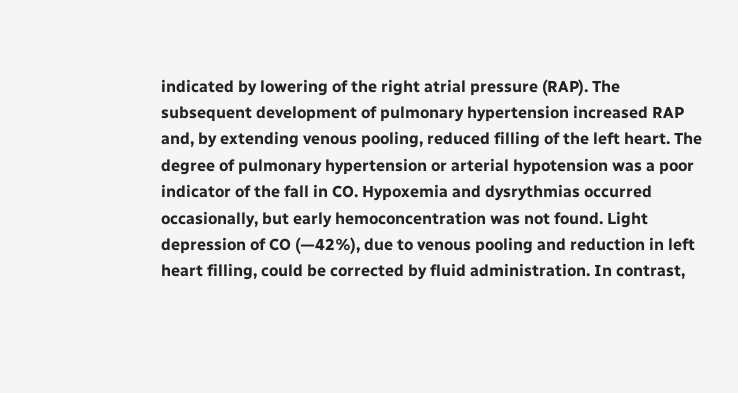indicated by lowering of the right atrial pressure (RAP). The subsequent development of pulmonary hypertension increased RAP and, by extending venous pooling, reduced filling of the left heart. The degree of pulmonary hypertension or arterial hypotension was a poor indicator of the fall in CO. Hypoxemia and dysrythmias occurred occasionally, but early hemoconcentration was not found. Light depression of CO (—42%), due to venous pooling and reduction in left heart filling, could be corrected by fluid administration. In contrast,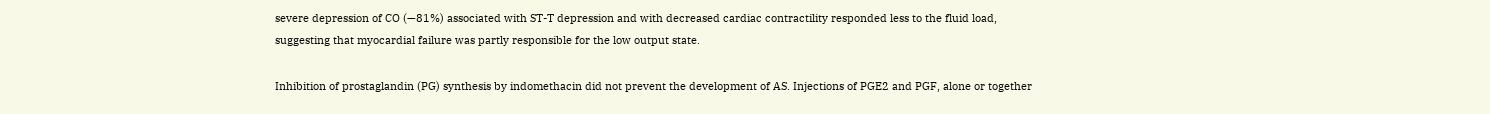severe depression of CO (—81%) associated with ST-T depression and with decreased cardiac contractility responded less to the fluid load, suggesting that myocardial failure was partly responsible for the low output state.

Inhibition of prostaglandin (PG) synthesis by indomethacin did not prevent the development of AS. Injections of PGE2 and PGF, alone or together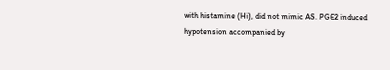with histamine (Hi), did not mimic AS. PGE2 induced hypotension accompanied by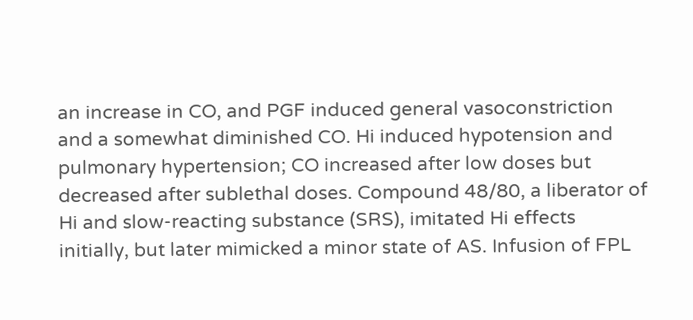an increase in CO, and PGF induced general vasoconstriction and a somewhat diminished CO. Hi induced hypotension and pulmonary hypertension; CO increased after low doses but decreased after sublethal doses. Compound 48/80, a liberator of Hi and slow-reacting substance (SRS), imitated Hi effects initially, but later mimicked a minor state of AS. Infusion of FPL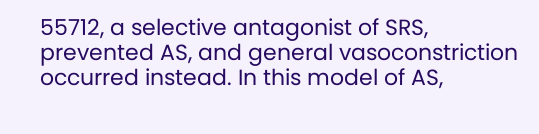55712, a selective antagonist of SRS, prevented AS, and general vasoconstriction occurred instead. In this model of AS,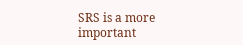SRS is a more important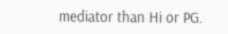mediator than Hi or PG.